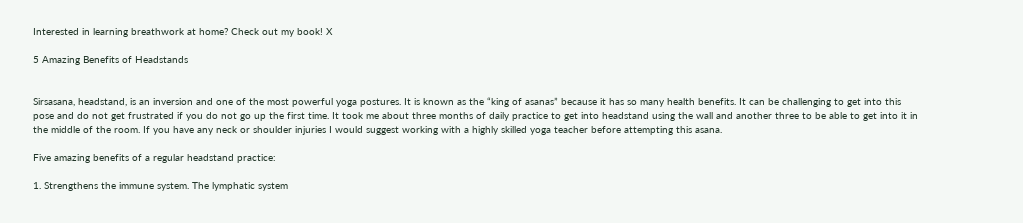Interested in learning breathwork at home? Check out my book! X

5 Amazing Benefits of Headstands


Sirsasana, headstand, is an inversion and one of the most powerful yoga postures. It is known as the “king of asanas” because it has so many health benefits. It can be challenging to get into this pose and do not get frustrated if you do not go up the first time. It took me about three months of daily practice to get into headstand using the wall and another three to be able to get into it in the middle of the room. If you have any neck or shoulder injuries I would suggest working with a highly skilled yoga teacher before attempting this asana.

Five amazing benefits of a regular headstand practice:

1. Strengthens the immune system. The lymphatic system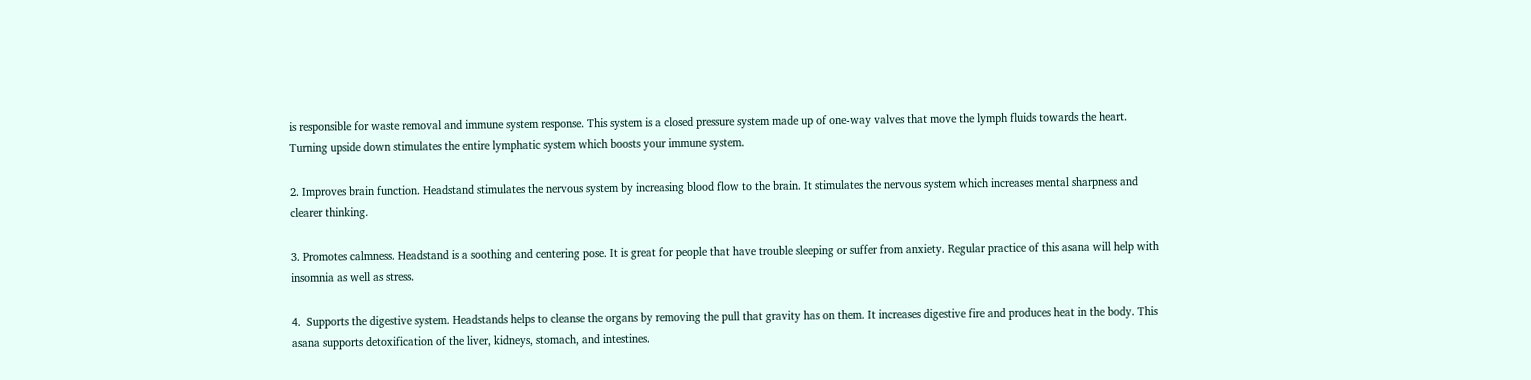is responsible for waste removal and immune system response. This system is a closed pressure system made up of one-way valves that move the lymph fluids towards the heart. Turning upside down stimulates the entire lymphatic system which boosts your immune system.

2. Improves brain function. Headstand stimulates the nervous system by increasing blood flow to the brain. It stimulates the nervous system which increases mental sharpness and clearer thinking.

3. Promotes calmness. Headstand is a soothing and centering pose. It is great for people that have trouble sleeping or suffer from anxiety. Regular practice of this asana will help with insomnia as well as stress.

4.  Supports the digestive system. Headstands helps to cleanse the organs by removing the pull that gravity has on them. It increases digestive fire and produces heat in the body. This asana supports detoxification of the liver, kidneys, stomach, and intestines.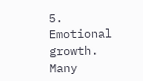5. Emotional growth. Many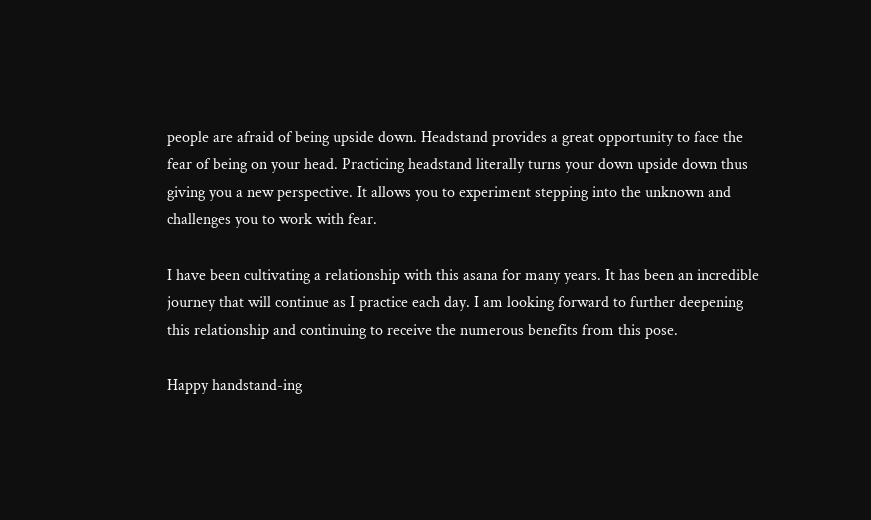people are afraid of being upside down. Headstand provides a great opportunity to face the fear of being on your head. Practicing headstand literally turns your down upside down thus giving you a new perspective. It allows you to experiment stepping into the unknown and challenges you to work with fear.

I have been cultivating a relationship with this asana for many years. It has been an incredible journey that will continue as I practice each day. I am looking forward to further deepening this relationship and continuing to receive the numerous benefits from this pose.

Happy handstand-ing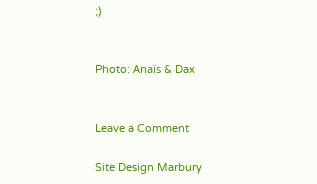;)


Photo: Anaïs & Dax


Leave a Comment

Site Design Marbury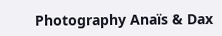Photography Anaïs & Dax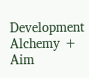Development Alchemy + Aim